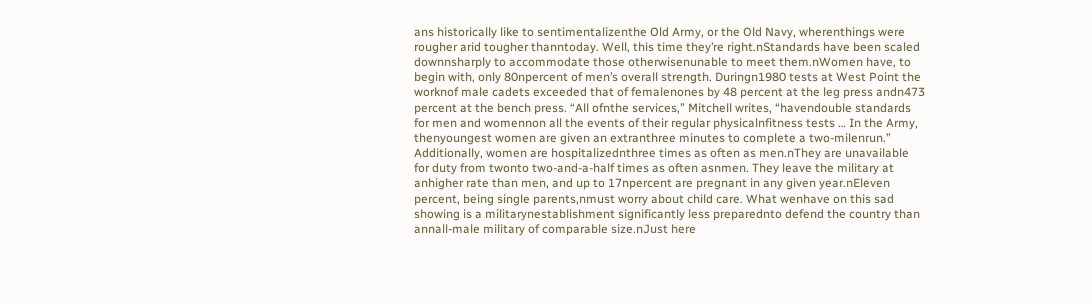ans historically like to sentimentalizenthe Old Army, or the Old Navy, wherenthings were rougher arid tougher thanntoday. Well, this time they’re right.nStandards have been scaled downnsharply to accommodate those otherwisenunable to meet them.nWomen have, to begin with, only 80npercent of men’s overall strength. Duringn1980 tests at West Point the worknof male cadets exceeded that of femalenones by 48 percent at the leg press andn473 percent at the bench press. “All ofnthe services,” Mitchell writes, “havendouble standards for men and womennon all the events of their regular physicalnfitness tests … In the Army, thenyoungest women are given an extranthree minutes to complete a two-milenrun.” Additionally, women are hospitalizednthree times as often as men.nThey are unavailable for duty from twonto two-and-a-half times as often asnmen. They leave the military at anhigher rate than men, and up to 17npercent are pregnant in any given year.nEleven percent, being single parents,nmust worry about child care. What wenhave on this sad showing is a militarynestablishment significantly less preparednto defend the country than annall-male military of comparable size.nJust here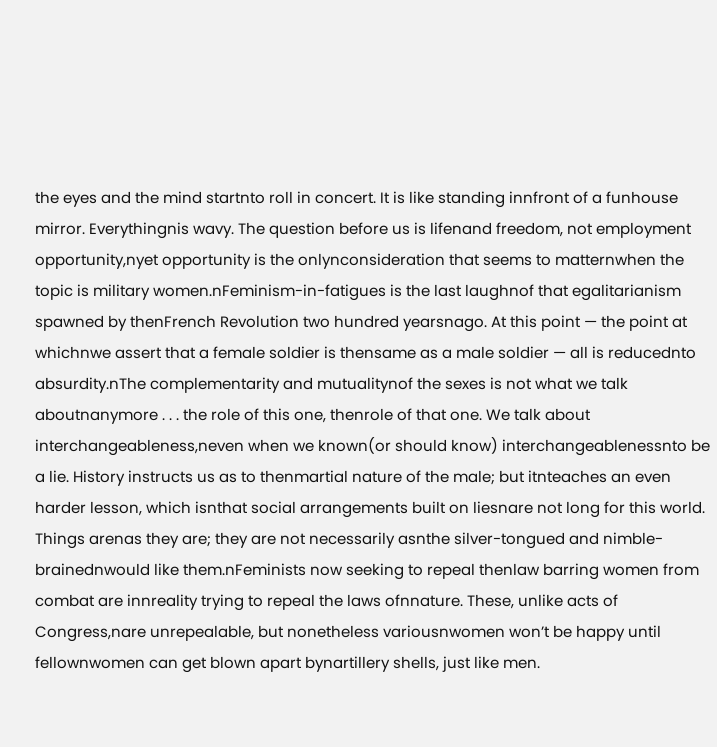the eyes and the mind startnto roll in concert. It is like standing innfront of a funhouse mirror. Everythingnis wavy. The question before us is lifenand freedom, not employment opportunity,nyet opportunity is the onlynconsideration that seems to matternwhen the topic is military women.nFeminism-in-fatigues is the last laughnof that egalitarianism spawned by thenFrench Revolution two hundred yearsnago. At this point — the point at whichnwe assert that a female soldier is thensame as a male soldier — all is reducednto absurdity.nThe complementarity and mutualitynof the sexes is not what we talk aboutnanymore . . . the role of this one, thenrole of that one. We talk about interchangeableness,neven when we known(or should know) interchangeablenessnto be a lie. History instructs us as to thenmartial nature of the male; but itnteaches an even harder lesson, which isnthat social arrangements built on liesnare not long for this world. Things arenas they are; they are not necessarily asnthe silver-tongued and nimble-brainednwould like them.nFeminists now seeking to repeal thenlaw barring women from combat are innreality trying to repeal the laws ofnnature. These, unlike acts of Congress,nare unrepealable, but nonetheless variousnwomen won’t be happy until fellownwomen can get blown apart bynartillery shells, just like men.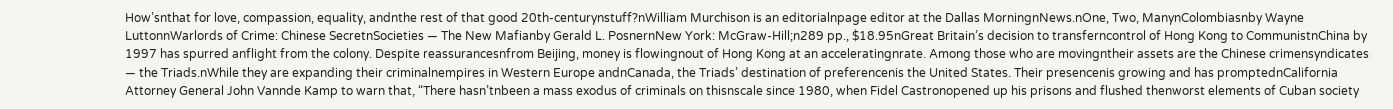How’snthat for love, compassion, equality, andnthe rest of that good 20th-centurynstuff?nWilliam Murchison is an editorialnpage editor at the Dallas MorningnNews.nOne, Two, ManynColombiasnby Wayne LuttonnWarlords of Crime: Chinese SecretnSocieties — The New Mafianby Gerald L. PosnernNew York: McGraw-Hill;n289 pp., $18.95nGreat Britain’s decision to transferncontrol of Hong Kong to CommunistnChina by 1997 has spurred anflight from the colony. Despite reassurancesnfrom Beijing, money is flowingnout of Hong Kong at an acceleratingnrate. Among those who are movingntheir assets are the Chinese crimensyndicates — the Triads.nWhile they are expanding their criminalnempires in Western Europe andnCanada, the Triads’ destination of preferencenis the United States. Their presencenis growing and has promptednCalifornia Attorney General John Vannde Kamp to warn that, “There hasn’tnbeen a mass exodus of criminals on thisnscale since 1980, when Fidel Castronopened up his prisons and flushed thenworst elements of Cuban society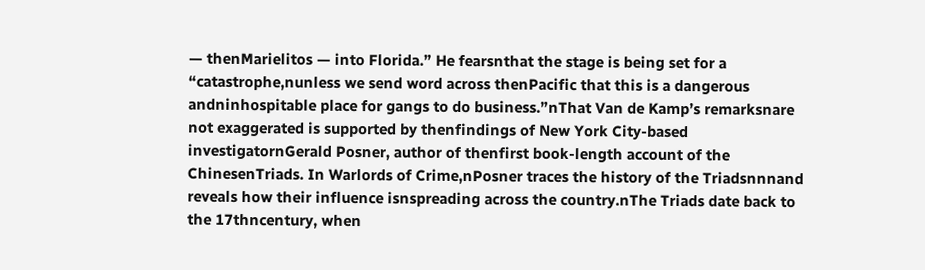— thenMarielitos — into Florida.” He fearsnthat the stage is being set for a “catastrophe,nunless we send word across thenPacific that this is a dangerous andninhospitable place for gangs to do business.”nThat Van de Kamp’s remarksnare not exaggerated is supported by thenfindings of New York City-based investigatornGerald Posner, author of thenfirst book-length account of the ChinesenTriads. In Warlords of Crime,nPosner traces the history of the Triadsnnnand reveals how their influence isnspreading across the country.nThe Triads date back to the 17thncentury, when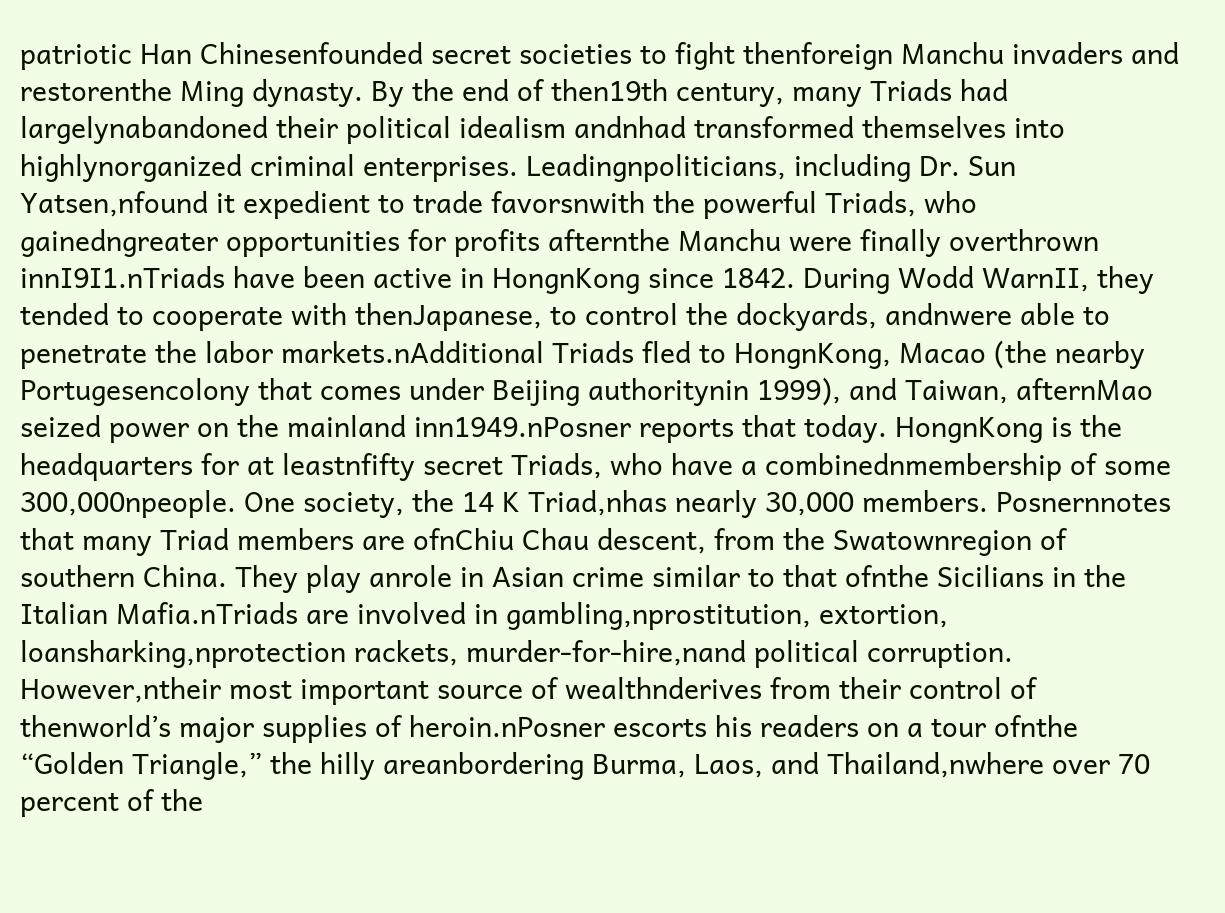patriotic Han Chinesenfounded secret societies to fight thenforeign Manchu invaders and restorenthe Ming dynasty. By the end of then19th century, many Triads had largelynabandoned their political idealism andnhad transformed themselves into highlynorganized criminal enterprises. Leadingnpoliticians, including Dr. Sun Yatsen,nfound it expedient to trade favorsnwith the powerful Triads, who gainedngreater opportunities for profits afternthe Manchu were finally overthrown innI9I1.nTriads have been active in HongnKong since 1842. During Wodd WarnII, they tended to cooperate with thenJapanese, to control the dockyards, andnwere able to penetrate the labor markets.nAdditional Triads fled to HongnKong, Macao (the nearby Portugesencolony that comes under Beijing authoritynin 1999), and Taiwan, afternMao seized power on the mainland inn1949.nPosner reports that today. HongnKong is the headquarters for at leastnfifty secret Triads, who have a combinednmembership of some 300,000npeople. One society, the 14 K Triad,nhas nearly 30,000 members. Posnernnotes that many Triad members are ofnChiu Chau descent, from the Swatownregion of southern China. They play anrole in Asian crime similar to that ofnthe Sicilians in the Italian Mafia.nTriads are involved in gambling,nprostitution, extortion, loansharking,nprotection rackets, murder-for-hire,nand political corruption. However,ntheir most important source of wealthnderives from their control of thenworld’s major supplies of heroin.nPosner escorts his readers on a tour ofnthe “Golden Triangle,” the hilly areanbordering Burma, Laos, and Thailand,nwhere over 70 percent of the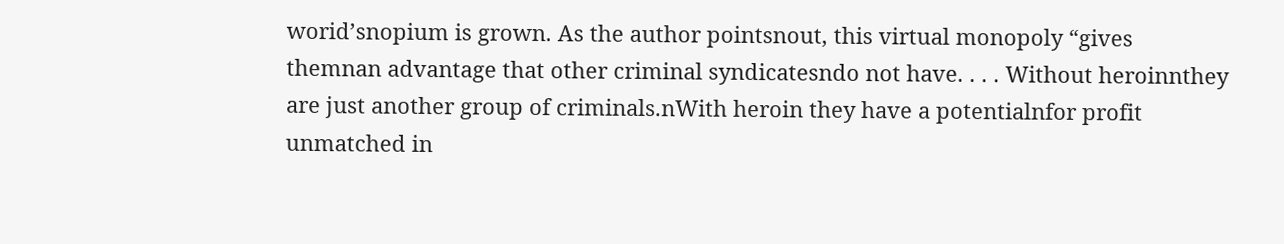worid’snopium is grown. As the author pointsnout, this virtual monopoly “gives themnan advantage that other criminal syndicatesndo not have. . . . Without heroinnthey are just another group of criminals.nWith heroin they have a potentialnfor profit unmatched in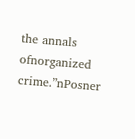the annals ofnorganized crime.”nPosner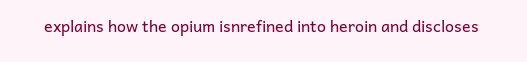explains how the opium isnrefined into heroin and discloses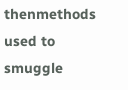thenmethods used to smuggle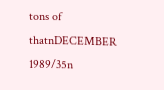tons of thatnDECEMBER 1989/35n